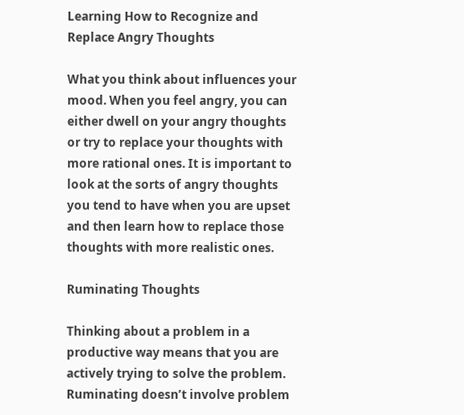Learning How to Recognize and Replace Angry Thoughts

What you think about influences your mood. When you feel angry, you can either dwell on your angry thoughts or try to replace your thoughts with more rational ones. It is important to look at the sorts of angry thoughts you tend to have when you are upset and then learn how to replace those thoughts with more realistic ones.

Ruminating Thoughts

Thinking about a problem in a productive way means that you are actively trying to solve the problem. Ruminating doesn’t involve problem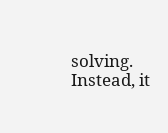solving. Instead, it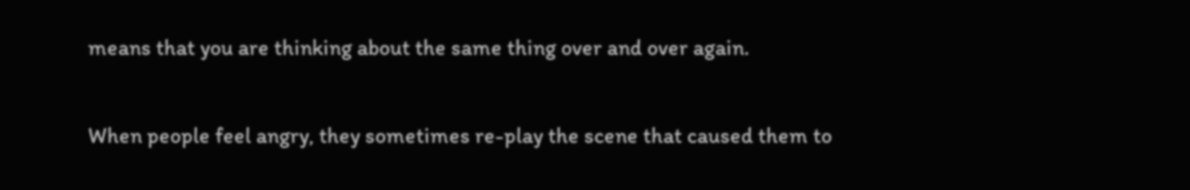means that you are thinking about the same thing over and over again.

When people feel angry, they sometimes re-play the scene that caused them to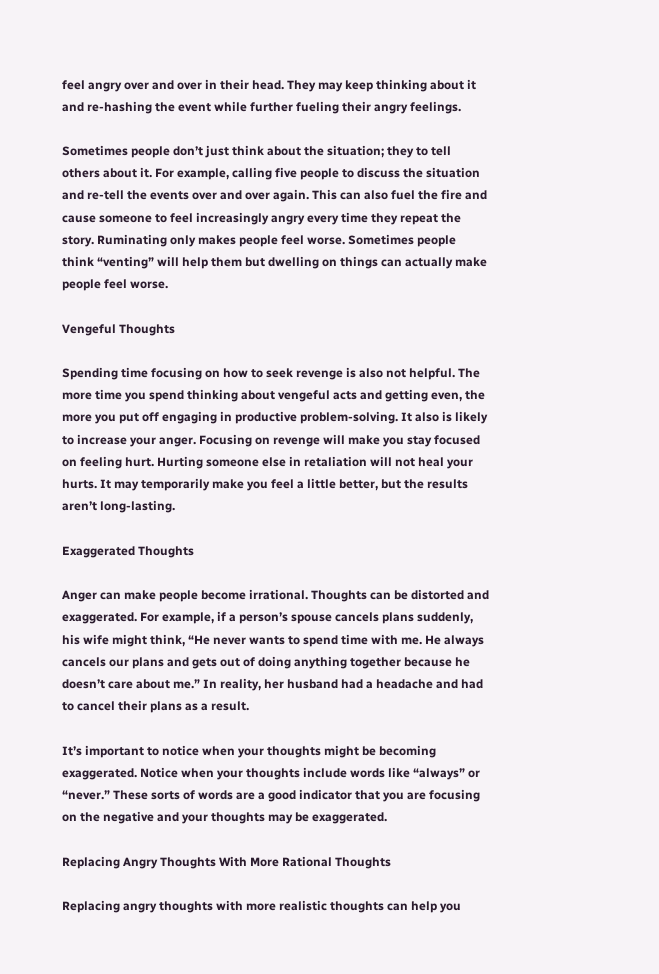feel angry over and over in their head. They may keep thinking about it and re-hashing the event while further fueling their angry feelings.

Sometimes people don’t just think about the situation; they to tell others about it. For example, calling five people to discuss the situation and re-tell the events over and over again. This can also fuel the fire and cause someone to feel increasingly angry every time they repeat the story. Ruminating only makes people feel worse. Sometimes people think “venting” will help them but dwelling on things can actually make people feel worse.

Vengeful Thoughts

Spending time focusing on how to seek revenge is also not helpful. The more time you spend thinking about vengeful acts and getting even, the more you put off engaging in productive problem-solving. It also is likely to increase your anger. Focusing on revenge will make you stay focused on feeling hurt. Hurting someone else in retaliation will not heal your hurts. It may temporarily make you feel a little better, but the results aren’t long-lasting.

Exaggerated Thoughts

Anger can make people become irrational. Thoughts can be distorted and exaggerated. For example, if a person’s spouse cancels plans suddenly, his wife might think, “He never wants to spend time with me. He always cancels our plans and gets out of doing anything together because he doesn’t care about me.” In reality, her husband had a headache and had to cancel their plans as a result.

It’s important to notice when your thoughts might be becoming exaggerated. Notice when your thoughts include words like “always” or “never.” These sorts of words are a good indicator that you are focusing on the negative and your thoughts may be exaggerated.

Replacing Angry Thoughts With More Rational Thoughts

Replacing angry thoughts with more realistic thoughts can help you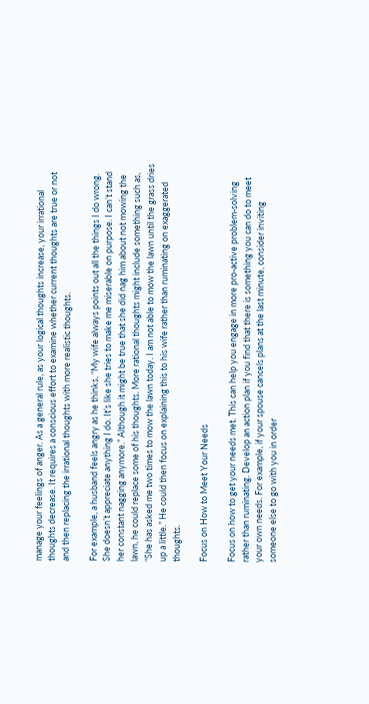manage your feelings of anger. As a general rule, as your logical thoughts increase, your irrational thoughts decrease. It requires a conscious effort to examine whether current thoughts are true or not and then replacing the irrational thoughts with more realistic thoughts.

For example, a husband feels angry as he thinks, “My wife always points out all the things I do wrong. She doesn’t appreciate anything I do. It’s like she tries to make me miserable on purpose. I can’t stand her constant nagging anymore.” Although it might be true that she did nag him about not mowing the lawn, he could replace some of his thoughts. More rational thoughts might include something such as, “She has asked me two times to mow the lawn today. I am not able to mow the lawn until the grass dries up a little.” He could then focus on explaining this to his wife rather than ruminating on exaggerated thoughts.

Focus on How to Meet Your Needs

Focus on how to get your needs met. This can help you engage in more pro-active problem-solving rather than ruminating. Develop an action plan if you find that there is something you can do to meet your own needs. For example, if your spouse cancels plans at the last minute, consider inviting someone else to go with you in order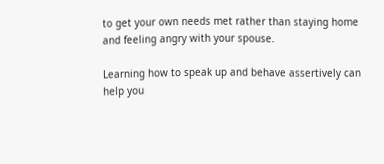to get your own needs met rather than staying home and feeling angry with your spouse.

Learning how to speak up and behave assertively can help you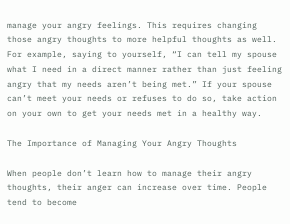manage your angry feelings. This requires changing those angry thoughts to more helpful thoughts as well. For example, saying to yourself, “I can tell my spouse what I need in a direct manner rather than just feeling angry that my needs aren’t being met.” If your spouse can’t meet your needs or refuses to do so, take action on your own to get your needs met in a healthy way.

The Importance of Managing Your Angry Thoughts

When people don’t learn how to manage their angry thoughts, their anger can increase over time. People tend to become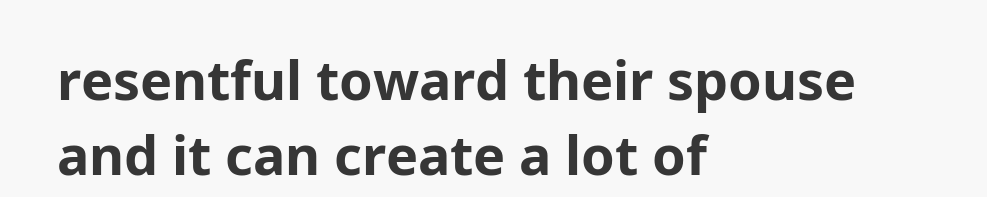resentful toward their spouse and it can create a lot of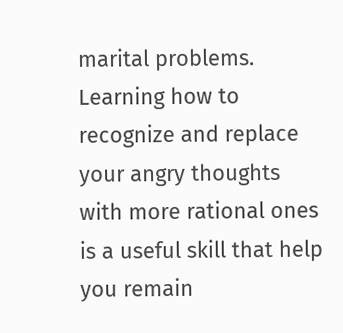marital problems. Learning how to recognize and replace your angry thoughts with more rational ones is a useful skill that help you remain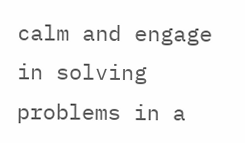calm and engage in solving problems in a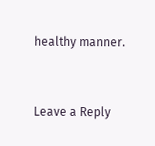healthy manner.


Leave a Reply